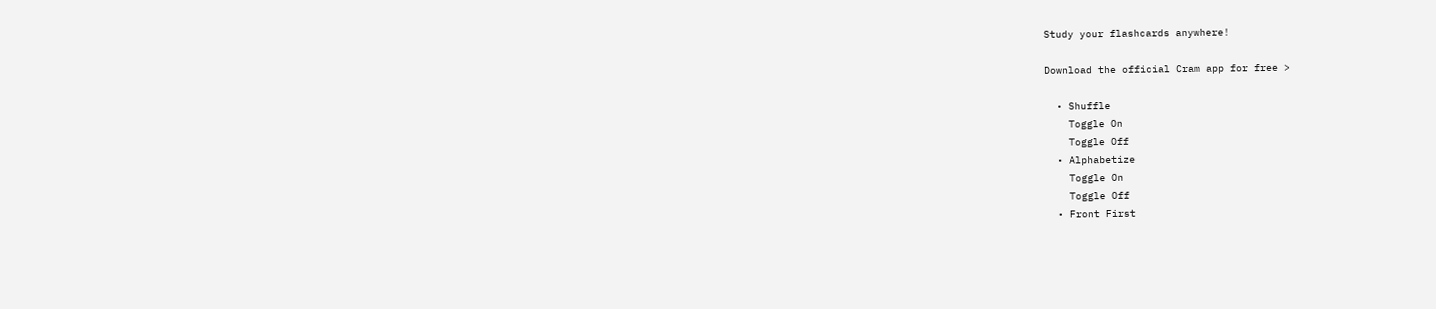Study your flashcards anywhere!

Download the official Cram app for free >

  • Shuffle
    Toggle On
    Toggle Off
  • Alphabetize
    Toggle On
    Toggle Off
  • Front First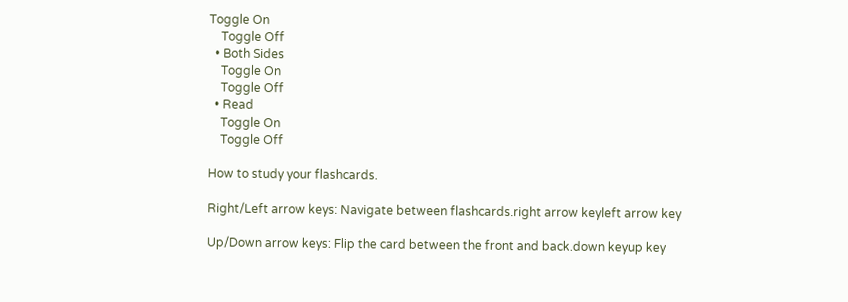Toggle On
    Toggle Off
  • Both Sides
    Toggle On
    Toggle Off
  • Read
    Toggle On
    Toggle Off

How to study your flashcards.

Right/Left arrow keys: Navigate between flashcards.right arrow keyleft arrow key

Up/Down arrow keys: Flip the card between the front and back.down keyup key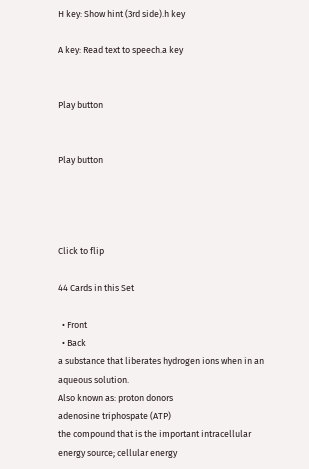H key: Show hint (3rd side).h key

A key: Read text to speech.a key


Play button


Play button




Click to flip

44 Cards in this Set

  • Front
  • Back
a substance that liberates hydrogen ions when in an aqueous solution.
Also known as: proton donors
adenosine triphospate (ATP)
the compound that is the important intracellular energy source; cellular energy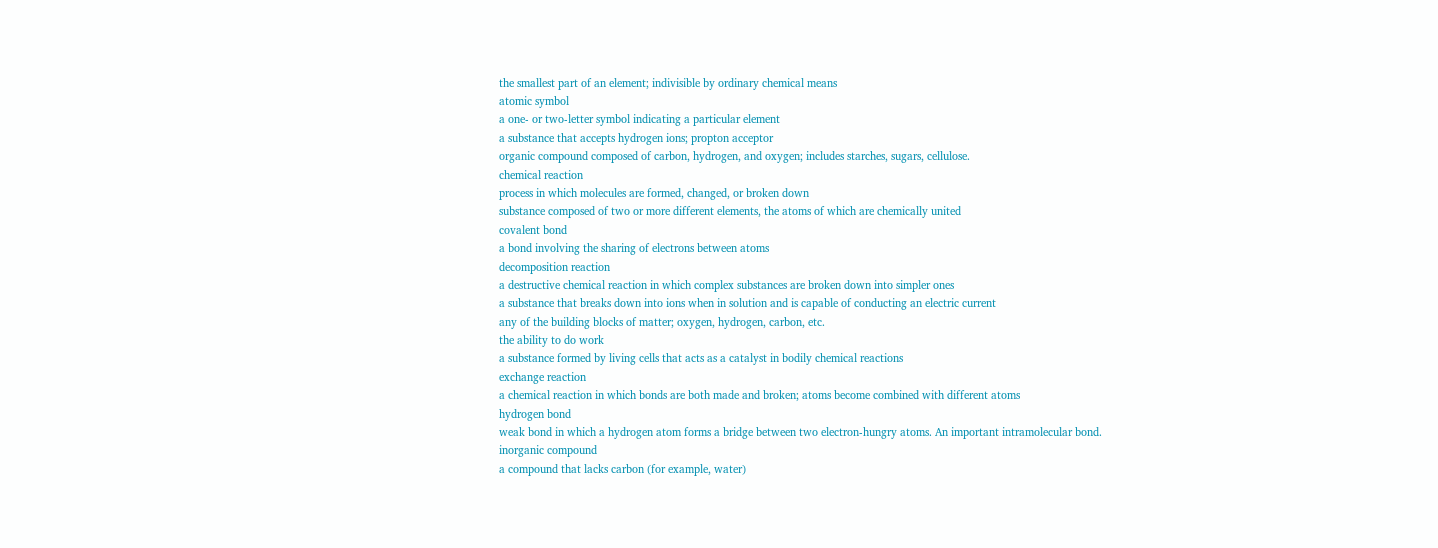the smallest part of an element; indivisible by ordinary chemical means
atomic symbol
a one- or two-letter symbol indicating a particular element
a substance that accepts hydrogen ions; propton acceptor
organic compound composed of carbon, hydrogen, and oxygen; includes starches, sugars, cellulose.
chemical reaction
process in which molecules are formed, changed, or broken down
substance composed of two or more different elements, the atoms of which are chemically united
covalent bond
a bond involving the sharing of electrons between atoms
decomposition reaction
a destructive chemical reaction in which complex substances are broken down into simpler ones
a substance that breaks down into ions when in solution and is capable of conducting an electric current
any of the building blocks of matter; oxygen, hydrogen, carbon, etc.
the ability to do work
a substance formed by living cells that acts as a catalyst in bodily chemical reactions
exchange reaction
a chemical reaction in which bonds are both made and broken; atoms become combined with different atoms
hydrogen bond
weak bond in which a hydrogen atom forms a bridge between two electron-hungry atoms. An important intramolecular bond.
inorganic compound
a compound that lacks carbon (for example, water)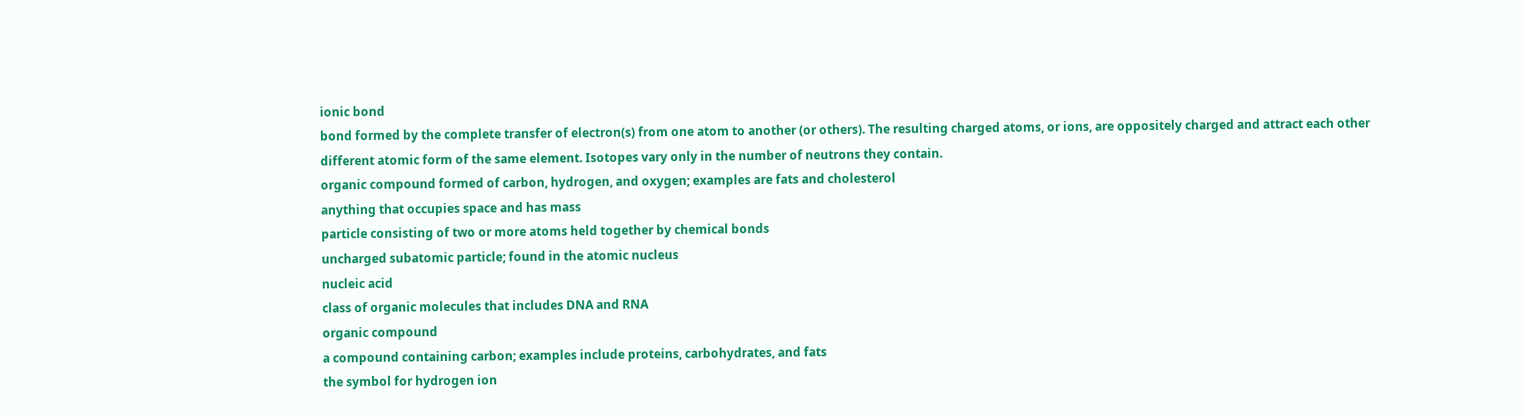ionic bond
bond formed by the complete transfer of electron(s) from one atom to another (or others). The resulting charged atoms, or ions, are oppositely charged and attract each other
different atomic form of the same element. Isotopes vary only in the number of neutrons they contain.
organic compound formed of carbon, hydrogen, and oxygen; examples are fats and cholesterol
anything that occupies space and has mass
particle consisting of two or more atoms held together by chemical bonds
uncharged subatomic particle; found in the atomic nucleus
nucleic acid
class of organic molecules that includes DNA and RNA
organic compound
a compound containing carbon; examples include proteins, carbohydrates, and fats
the symbol for hydrogen ion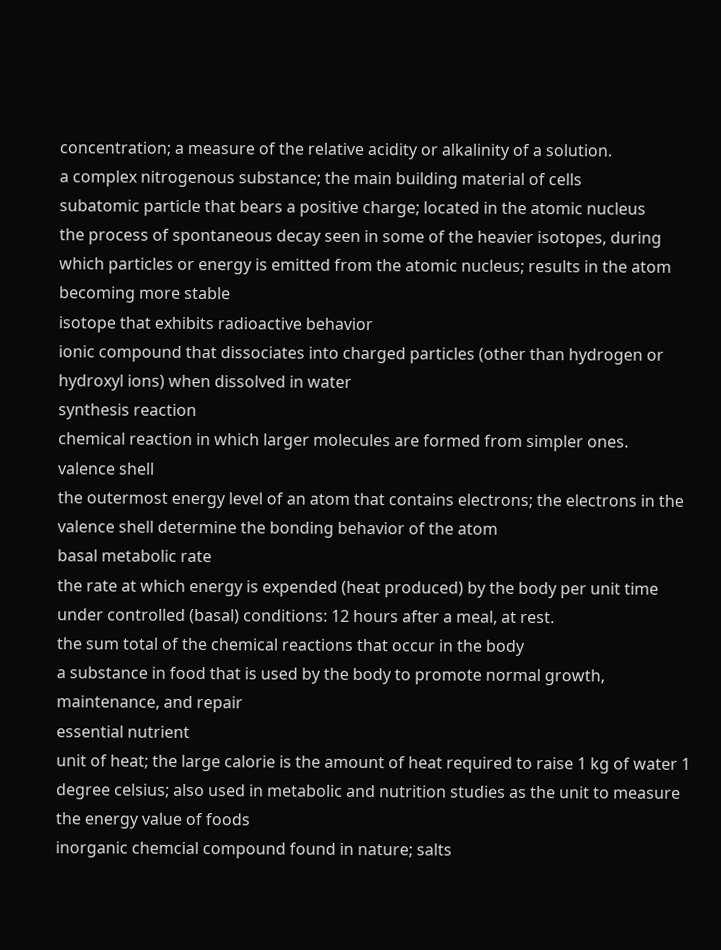concentration; a measure of the relative acidity or alkalinity of a solution.
a complex nitrogenous substance; the main building material of cells
subatomic particle that bears a positive charge; located in the atomic nucleus
the process of spontaneous decay seen in some of the heavier isotopes, during which particles or energy is emitted from the atomic nucleus; results in the atom becoming more stable
isotope that exhibits radioactive behavior
ionic compound that dissociates into charged particles (other than hydrogen or hydroxyl ions) when dissolved in water
synthesis reaction
chemical reaction in which larger molecules are formed from simpler ones.
valence shell
the outermost energy level of an atom that contains electrons; the electrons in the valence shell determine the bonding behavior of the atom
basal metabolic rate
the rate at which energy is expended (heat produced) by the body per unit time under controlled (basal) conditions: 12 hours after a meal, at rest.
the sum total of the chemical reactions that occur in the body
a substance in food that is used by the body to promote normal growth, maintenance, and repair
essential nutrient
unit of heat; the large calorie is the amount of heat required to raise 1 kg of water 1 degree celsius; also used in metabolic and nutrition studies as the unit to measure the energy value of foods
inorganic chemcial compound found in nature; salts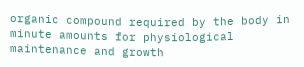organic compound required by the body in minute amounts for physiological maintenance and growth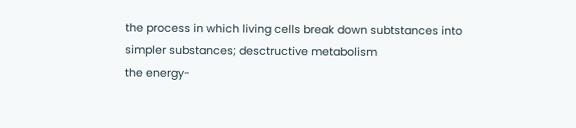the process in which living cells break down subtstances into simpler substances; desctructive metabolism
the energy-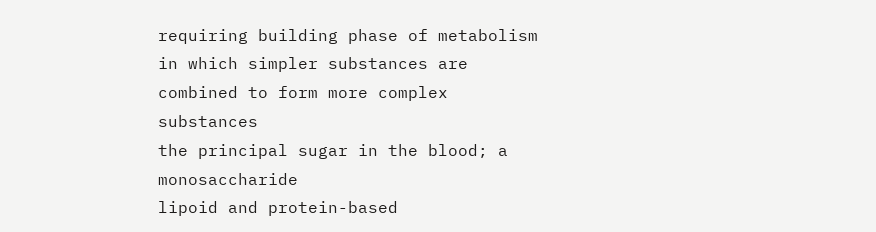requiring building phase of metabolism in which simpler substances are combined to form more complex substances
the principal sugar in the blood; a monosaccharide
lipoid and protein-based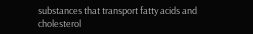substances that transport fatty acids and cholesterol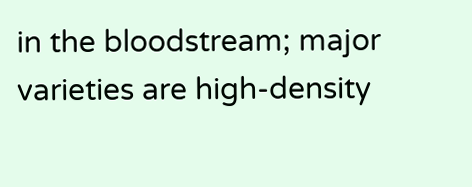in the bloodstream; major varieties are high-density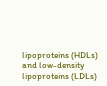lipoproteins (HDLs) and low-density lipoproteins (LDLs)